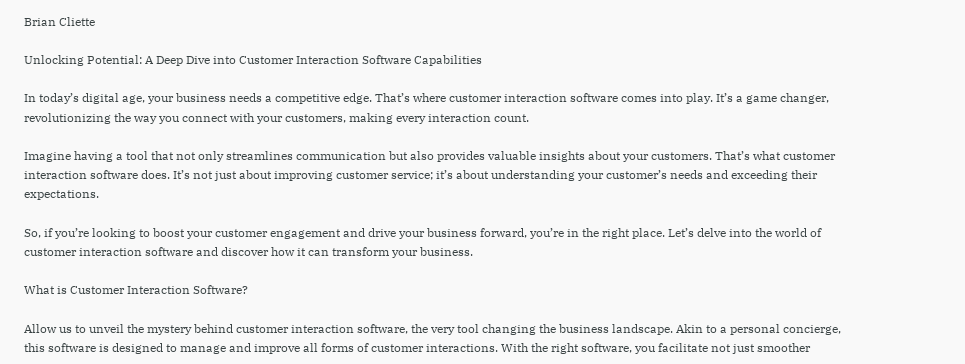Brian Cliette

Unlocking Potential: A Deep Dive into Customer Interaction Software Capabilities

In today’s digital age, your business needs a competitive edge. That’s where customer interaction software comes into play. It’s a game changer, revolutionizing the way you connect with your customers, making every interaction count.

Imagine having a tool that not only streamlines communication but also provides valuable insights about your customers. That’s what customer interaction software does. It’s not just about improving customer service; it’s about understanding your customer’s needs and exceeding their expectations.

So, if you’re looking to boost your customer engagement and drive your business forward, you’re in the right place. Let’s delve into the world of customer interaction software and discover how it can transform your business.

What is Customer Interaction Software?

Allow us to unveil the mystery behind customer interaction software, the very tool changing the business landscape. Akin to a personal concierge, this software is designed to manage and improve all forms of customer interactions. With the right software, you facilitate not just smoother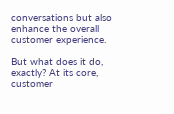conversations but also enhance the overall customer experience.

But what does it do, exactly? At its core, customer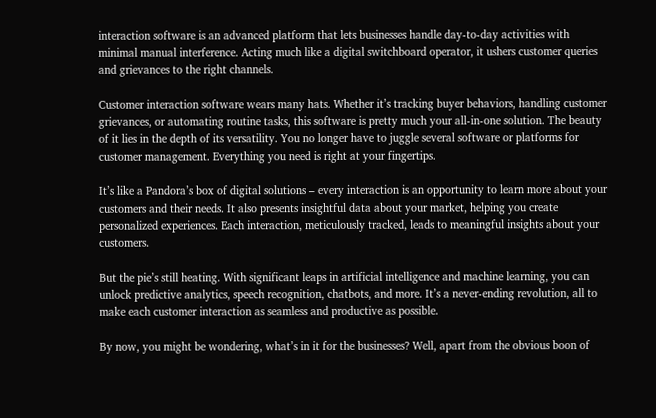interaction software is an advanced platform that lets businesses handle day-to-day activities with minimal manual interference. Acting much like a digital switchboard operator, it ushers customer queries and grievances to the right channels.

Customer interaction software wears many hats. Whether it’s tracking buyer behaviors, handling customer grievances, or automating routine tasks, this software is pretty much your all-in-one solution. The beauty of it lies in the depth of its versatility. You no longer have to juggle several software or platforms for customer management. Everything you need is right at your fingertips.

It’s like a Pandora’s box of digital solutions – every interaction is an opportunity to learn more about your customers and their needs. It also presents insightful data about your market, helping you create personalized experiences. Each interaction, meticulously tracked, leads to meaningful insights about your customers.

But the pie’s still heating. With significant leaps in artificial intelligence and machine learning, you can unlock predictive analytics, speech recognition, chatbots, and more. It’s a never-ending revolution, all to make each customer interaction as seamless and productive as possible.

By now, you might be wondering, what’s in it for the businesses? Well, apart from the obvious boon of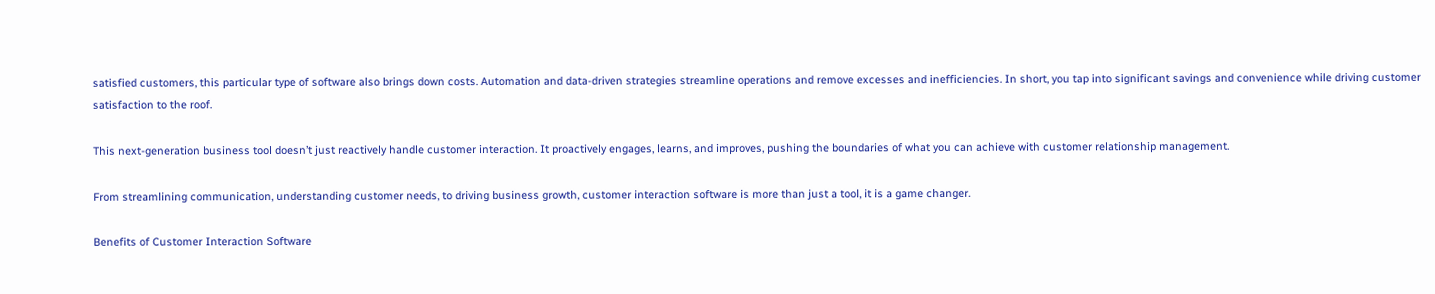satisfied customers, this particular type of software also brings down costs. Automation and data-driven strategies streamline operations and remove excesses and inefficiencies. In short, you tap into significant savings and convenience while driving customer satisfaction to the roof.

This next-generation business tool doesn’t just reactively handle customer interaction. It proactively engages, learns, and improves, pushing the boundaries of what you can achieve with customer relationship management.

From streamlining communication, understanding customer needs, to driving business growth, customer interaction software is more than just a tool, it is a game changer.

Benefits of Customer Interaction Software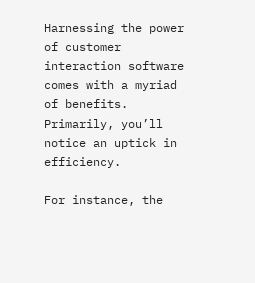Harnessing the power of customer interaction software comes with a myriad of benefits. Primarily, you’ll notice an uptick in efficiency.

For instance, the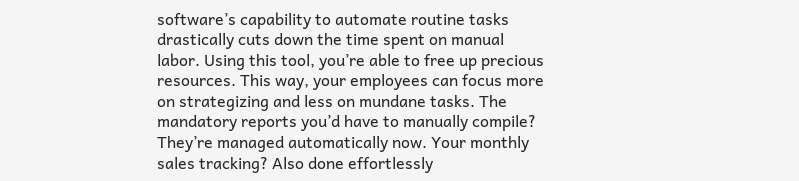software’s capability to automate routine tasks drastically cuts down the time spent on manual labor. Using this tool, you’re able to free up precious resources. This way, your employees can focus more on strategizing and less on mundane tasks. The mandatory reports you’d have to manually compile? They’re managed automatically now. Your monthly sales tracking? Also done effortlessly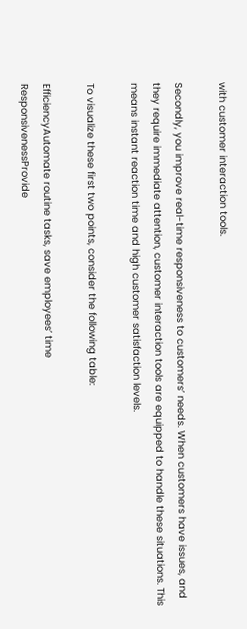with customer interaction tools.

Secondly, you improve real-time responsiveness to customers’ needs. When customers have issues, and they require immediate attention, customer interaction tools are equipped to handle these situations. This means instant reaction time and high customer satisfaction levels.

To visualize these first two points, consider the following table:

EfficiencyAutomate routine tasks, save employees’ time
ResponsivenessProvide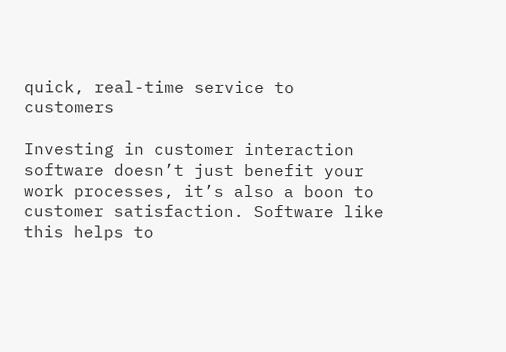quick, real-time service to customers

Investing in customer interaction software doesn’t just benefit your work processes, it’s also a boon to customer satisfaction. Software like this helps to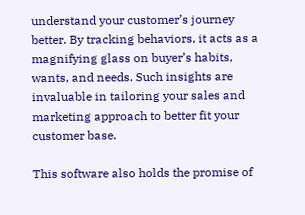understand your customer’s journey better. By tracking behaviors, it acts as a magnifying glass on buyer’s habits, wants, and needs. Such insights are invaluable in tailoring your sales and marketing approach to better fit your customer base.

This software also holds the promise of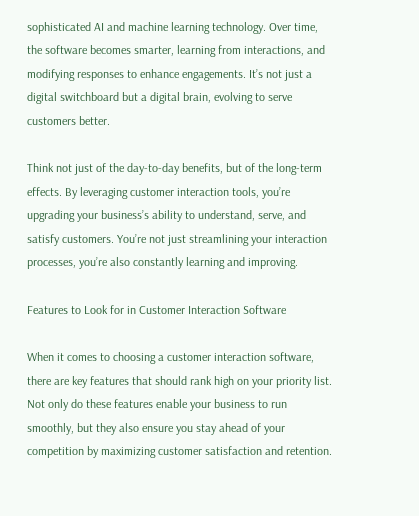sophisticated AI and machine learning technology. Over time, the software becomes smarter, learning from interactions, and modifying responses to enhance engagements. It’s not just a digital switchboard but a digital brain, evolving to serve customers better.

Think not just of the day-to-day benefits, but of the long-term effects. By leveraging customer interaction tools, you’re upgrading your business’s ability to understand, serve, and satisfy customers. You’re not just streamlining your interaction processes, you’re also constantly learning and improving.

Features to Look for in Customer Interaction Software

When it comes to choosing a customer interaction software, there are key features that should rank high on your priority list. Not only do these features enable your business to run smoothly, but they also ensure you stay ahead of your competition by maximizing customer satisfaction and retention.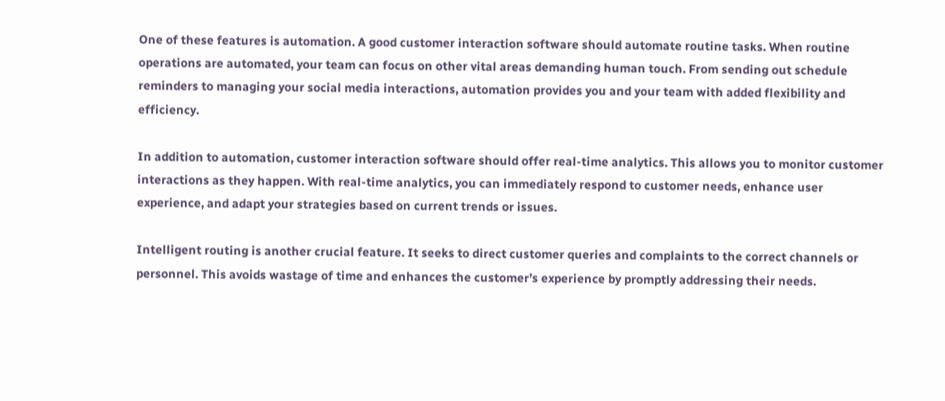One of these features is automation. A good customer interaction software should automate routine tasks. When routine operations are automated, your team can focus on other vital areas demanding human touch. From sending out schedule reminders to managing your social media interactions, automation provides you and your team with added flexibility and efficiency.

In addition to automation, customer interaction software should offer real-time analytics. This allows you to monitor customer interactions as they happen. With real-time analytics, you can immediately respond to customer needs, enhance user experience, and adapt your strategies based on current trends or issues.

Intelligent routing is another crucial feature. It seeks to direct customer queries and complaints to the correct channels or personnel. This avoids wastage of time and enhances the customer’s experience by promptly addressing their needs.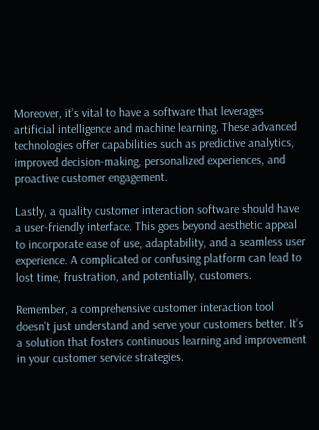Moreover, it’s vital to have a software that leverages artificial intelligence and machine learning. These advanced technologies offer capabilities such as predictive analytics, improved decision-making, personalized experiences, and proactive customer engagement.

Lastly, a quality customer interaction software should have a user-friendly interface. This goes beyond aesthetic appeal to incorporate ease of use, adaptability, and a seamless user experience. A complicated or confusing platform can lead to lost time, frustration, and potentially, customers.

Remember, a comprehensive customer interaction tool doesn’t just understand and serve your customers better. It’s a solution that fosters continuous learning and improvement in your customer service strategies.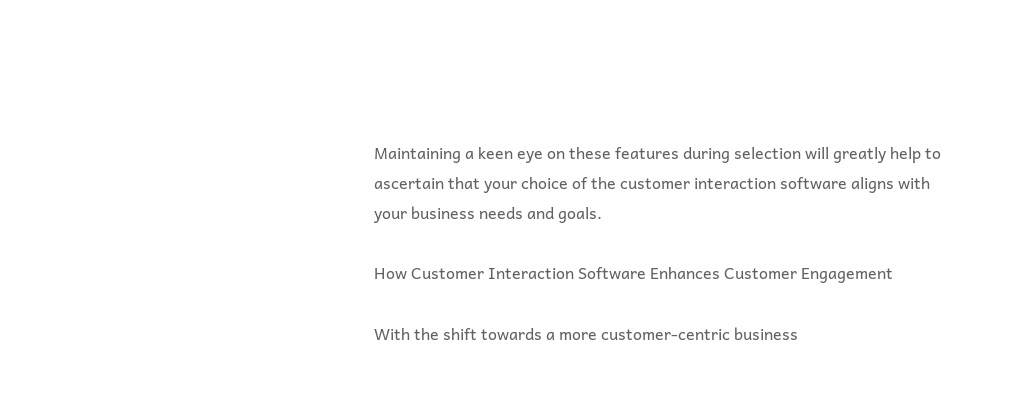Maintaining a keen eye on these features during selection will greatly help to ascertain that your choice of the customer interaction software aligns with your business needs and goals.

How Customer Interaction Software Enhances Customer Engagement

With the shift towards a more customer-centric business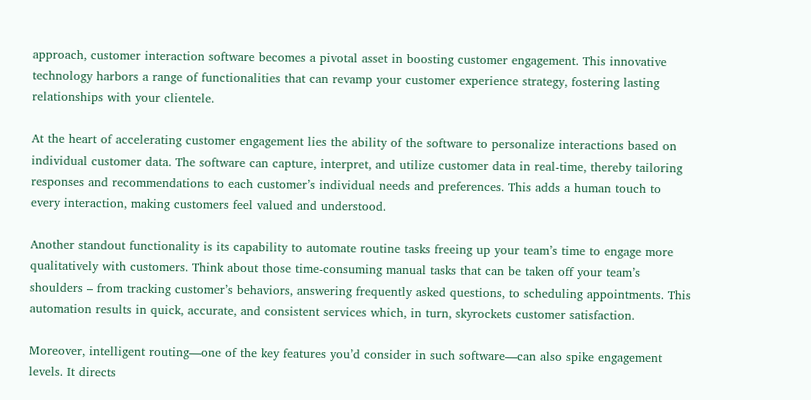approach, customer interaction software becomes a pivotal asset in boosting customer engagement. This innovative technology harbors a range of functionalities that can revamp your customer experience strategy, fostering lasting relationships with your clientele.

At the heart of accelerating customer engagement lies the ability of the software to personalize interactions based on individual customer data. The software can capture, interpret, and utilize customer data in real-time, thereby tailoring responses and recommendations to each customer’s individual needs and preferences. This adds a human touch to every interaction, making customers feel valued and understood.

Another standout functionality is its capability to automate routine tasks freeing up your team’s time to engage more qualitatively with customers. Think about those time-consuming manual tasks that can be taken off your team’s shoulders – from tracking customer’s behaviors, answering frequently asked questions, to scheduling appointments. This automation results in quick, accurate, and consistent services which, in turn, skyrockets customer satisfaction.

Moreover, intelligent routing—one of the key features you’d consider in such software—can also spike engagement levels. It directs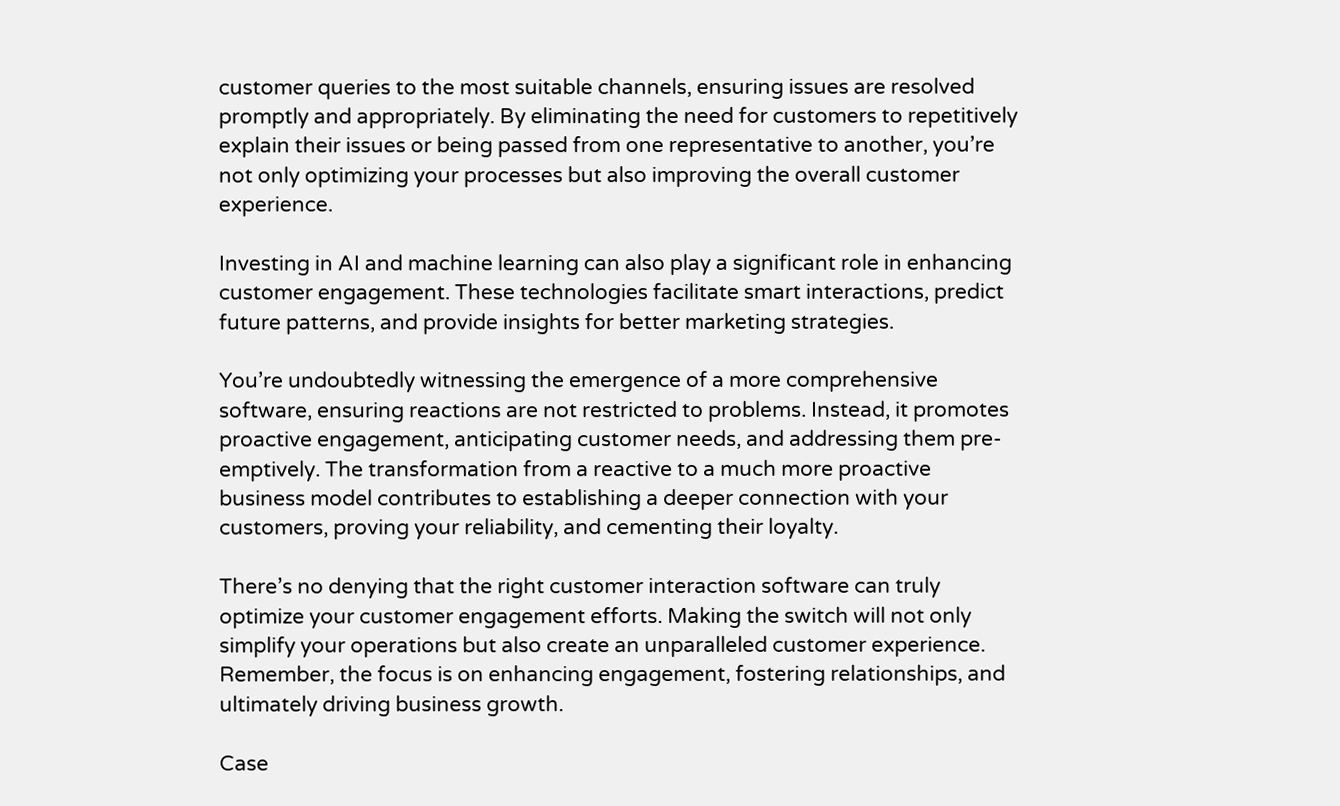customer queries to the most suitable channels, ensuring issues are resolved promptly and appropriately. By eliminating the need for customers to repetitively explain their issues or being passed from one representative to another, you’re not only optimizing your processes but also improving the overall customer experience.

Investing in AI and machine learning can also play a significant role in enhancing customer engagement. These technologies facilitate smart interactions, predict future patterns, and provide insights for better marketing strategies.

You’re undoubtedly witnessing the emergence of a more comprehensive software, ensuring reactions are not restricted to problems. Instead, it promotes proactive engagement, anticipating customer needs, and addressing them pre-emptively. The transformation from a reactive to a much more proactive business model contributes to establishing a deeper connection with your customers, proving your reliability, and cementing their loyalty.

There’s no denying that the right customer interaction software can truly optimize your customer engagement efforts. Making the switch will not only simplify your operations but also create an unparalleled customer experience. Remember, the focus is on enhancing engagement, fostering relationships, and ultimately driving business growth.

Case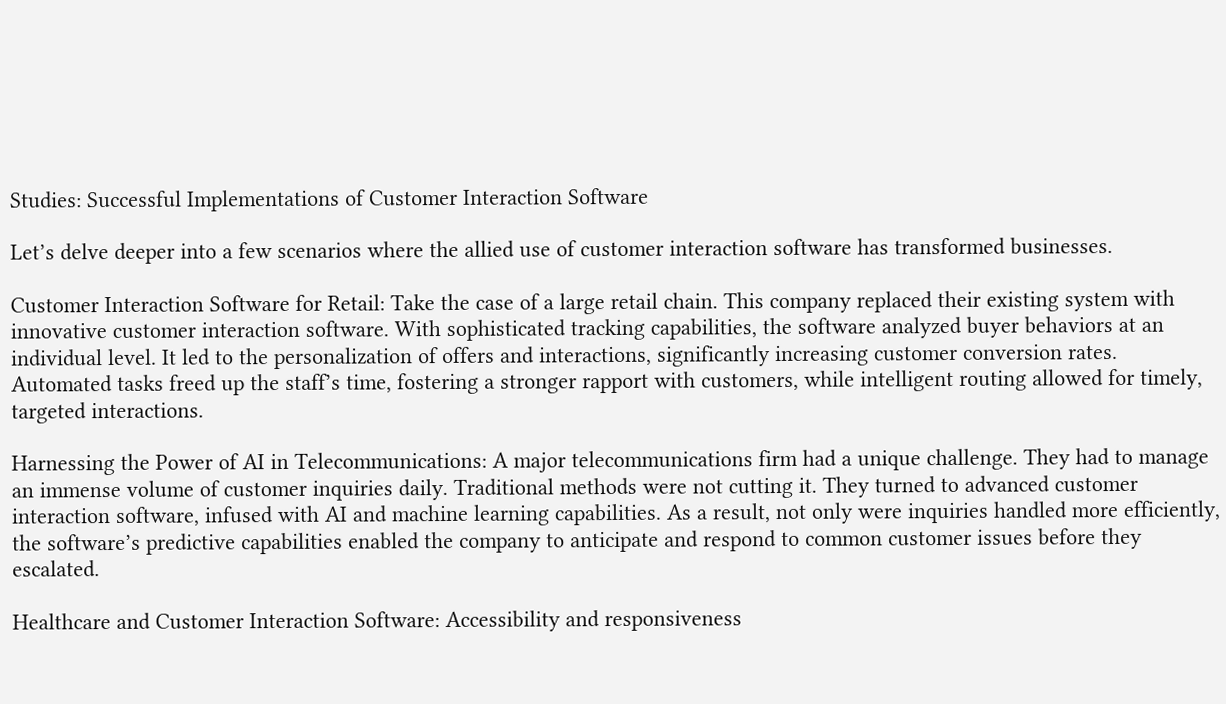Studies: Successful Implementations of Customer Interaction Software

Let’s delve deeper into a few scenarios where the allied use of customer interaction software has transformed businesses.

Customer Interaction Software for Retail: Take the case of a large retail chain. This company replaced their existing system with innovative customer interaction software. With sophisticated tracking capabilities, the software analyzed buyer behaviors at an individual level. It led to the personalization of offers and interactions, significantly increasing customer conversion rates. Automated tasks freed up the staff’s time, fostering a stronger rapport with customers, while intelligent routing allowed for timely, targeted interactions.

Harnessing the Power of AI in Telecommunications: A major telecommunications firm had a unique challenge. They had to manage an immense volume of customer inquiries daily. Traditional methods were not cutting it. They turned to advanced customer interaction software, infused with AI and machine learning capabilities. As a result, not only were inquiries handled more efficiently, the software’s predictive capabilities enabled the company to anticipate and respond to common customer issues before they escalated.

Healthcare and Customer Interaction Software: Accessibility and responsiveness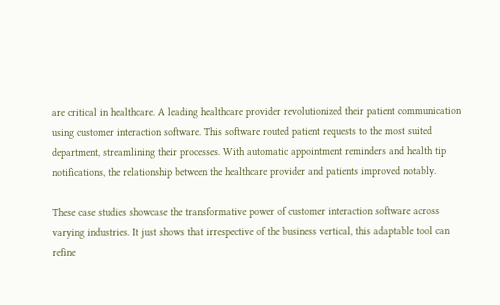are critical in healthcare. A leading healthcare provider revolutionized their patient communication using customer interaction software. This software routed patient requests to the most suited department, streamlining their processes. With automatic appointment reminders and health tip notifications, the relationship between the healthcare provider and patients improved notably.

These case studies showcase the transformative power of customer interaction software across varying industries. It just shows that irrespective of the business vertical, this adaptable tool can refine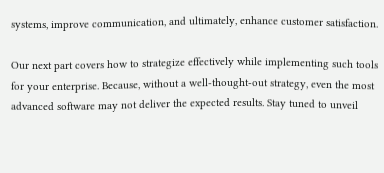systems, improve communication, and ultimately, enhance customer satisfaction.

Our next part covers how to strategize effectively while implementing such tools for your enterprise. Because, without a well-thought-out strategy, even the most advanced software may not deliver the expected results. Stay tuned to unveil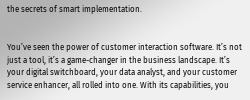the secrets of smart implementation.


You’ve seen the power of customer interaction software. It’s not just a tool, it’s a game-changer in the business landscape. It’s your digital switchboard, your data analyst, and your customer service enhancer, all rolled into one. With its capabilities, you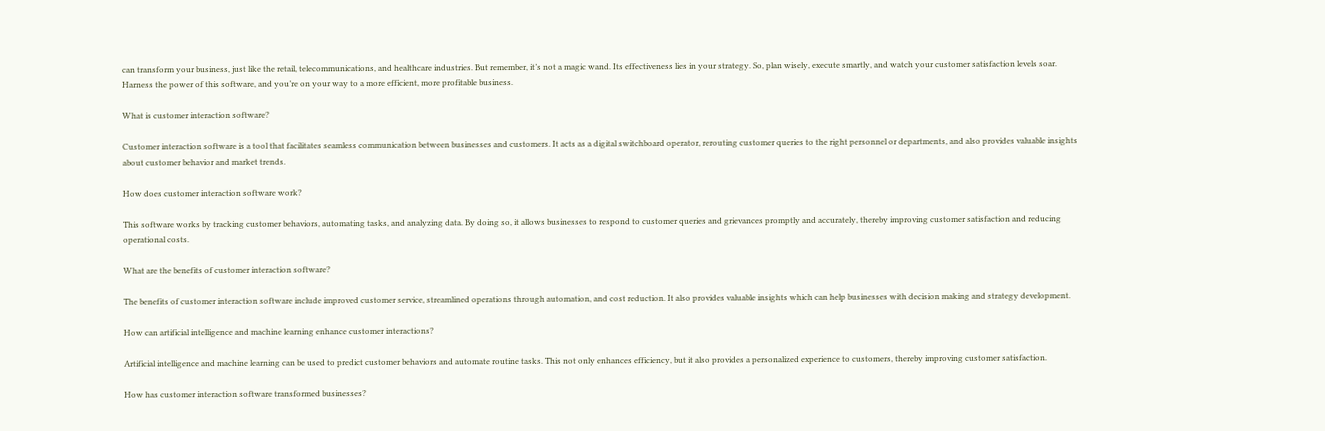can transform your business, just like the retail, telecommunications, and healthcare industries. But remember, it’s not a magic wand. Its effectiveness lies in your strategy. So, plan wisely, execute smartly, and watch your customer satisfaction levels soar. Harness the power of this software, and you’re on your way to a more efficient, more profitable business.

What is customer interaction software?

Customer interaction software is a tool that facilitates seamless communication between businesses and customers. It acts as a digital switchboard operator, rerouting customer queries to the right personnel or departments, and also provides valuable insights about customer behavior and market trends.

How does customer interaction software work?

This software works by tracking customer behaviors, automating tasks, and analyzing data. By doing so, it allows businesses to respond to customer queries and grievances promptly and accurately, thereby improving customer satisfaction and reducing operational costs.

What are the benefits of customer interaction software?

The benefits of customer interaction software include improved customer service, streamlined operations through automation, and cost reduction. It also provides valuable insights which can help businesses with decision making and strategy development.

How can artificial intelligence and machine learning enhance customer interactions?

Artificial intelligence and machine learning can be used to predict customer behaviors and automate routine tasks. This not only enhances efficiency, but it also provides a personalized experience to customers, thereby improving customer satisfaction.

How has customer interaction software transformed businesses?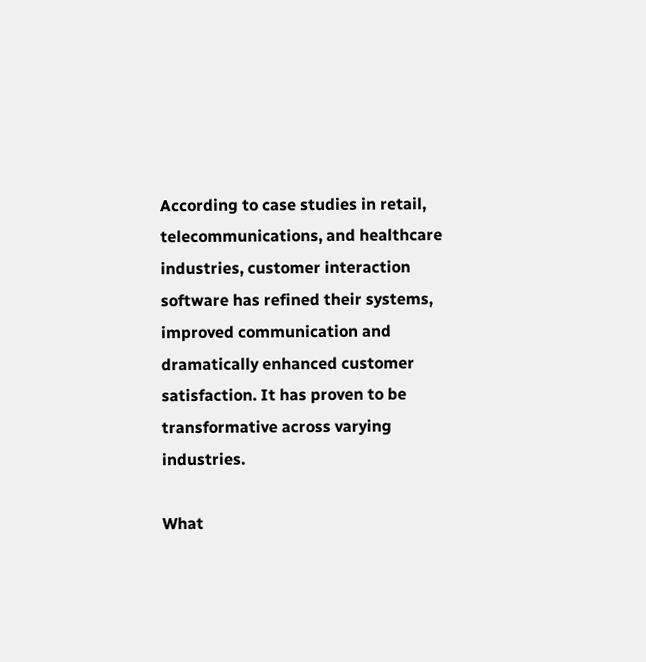According to case studies in retail, telecommunications, and healthcare industries, customer interaction software has refined their systems, improved communication and dramatically enhanced customer satisfaction. It has proven to be transformative across varying industries.

What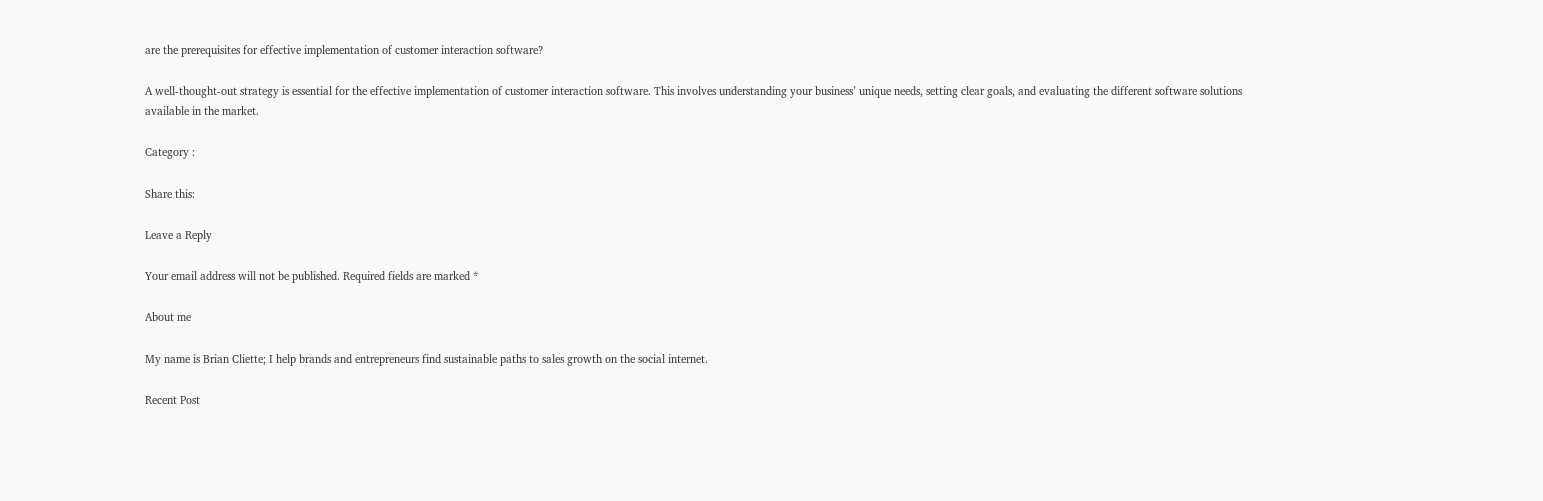are the prerequisites for effective implementation of customer interaction software?

A well-thought-out strategy is essential for the effective implementation of customer interaction software. This involves understanding your business’ unique needs, setting clear goals, and evaluating the different software solutions available in the market.

Category :

Share this:

Leave a Reply

Your email address will not be published. Required fields are marked *

About me

My name is Brian Cliette; I help brands and entrepreneurs find sustainable paths to sales growth on the social internet.

Recent Post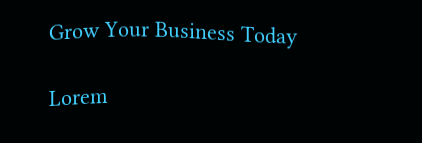Grow Your Business Today

Lorem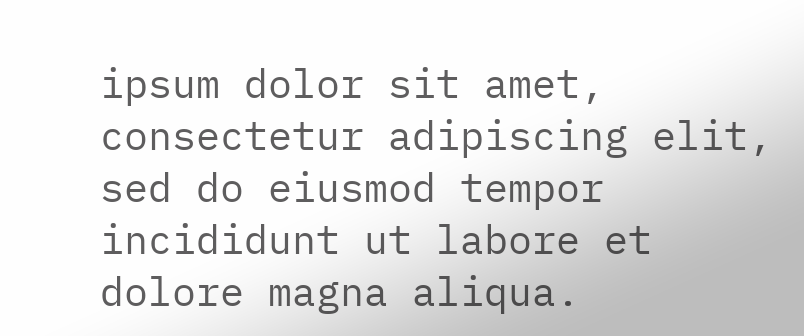ipsum dolor sit amet, consectetur adipiscing elit, sed do eiusmod tempor incididunt ut labore et dolore magna aliqua.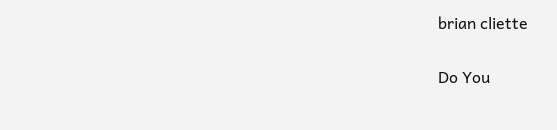brian cliette

Do You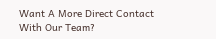Want A More Direct Contact With Our Team?